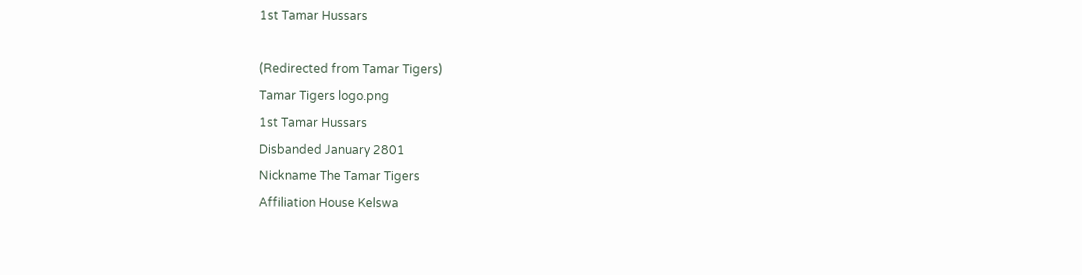1st Tamar Hussars

(Redirected from Tamar Tigers)
Tamar Tigers logo.png
1st Tamar Hussars
Disbanded January 2801
Nickname The Tamar Tigers
Affiliation House Kelswa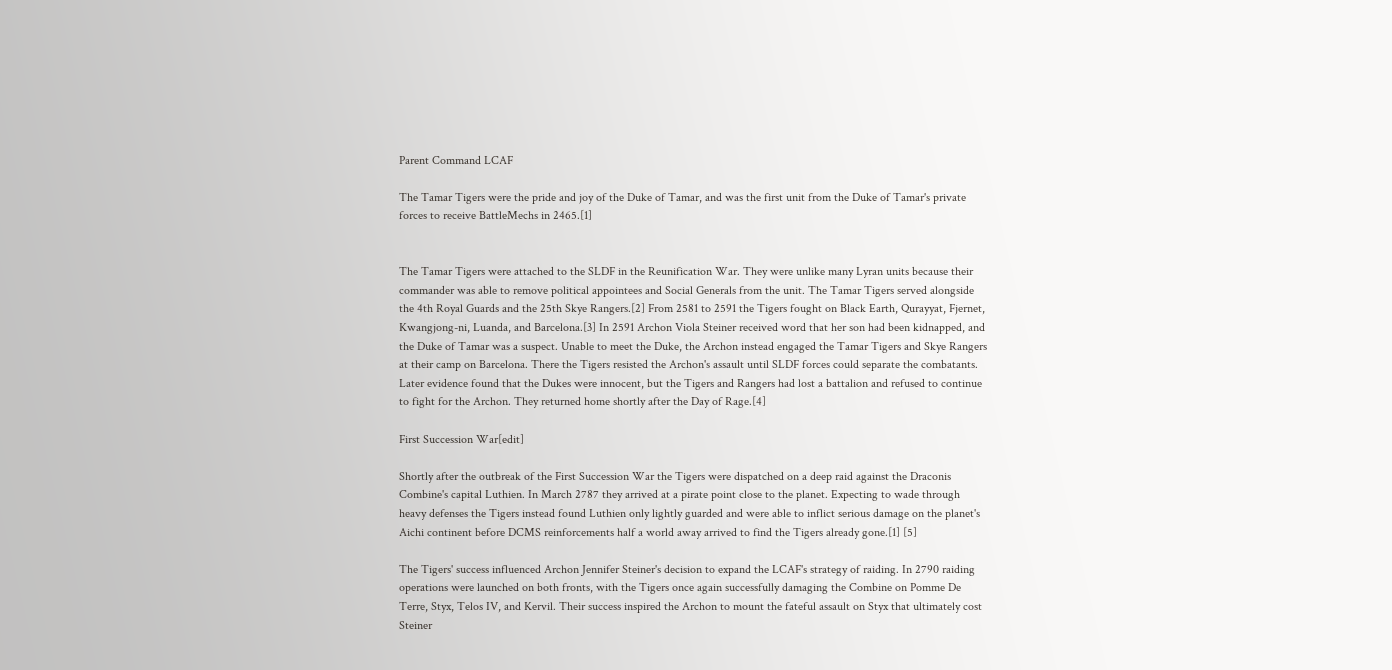Parent Command LCAF

The Tamar Tigers were the pride and joy of the Duke of Tamar, and was the first unit from the Duke of Tamar's private forces to receive BattleMechs in 2465.[1]


The Tamar Tigers were attached to the SLDF in the Reunification War. They were unlike many Lyran units because their commander was able to remove political appointees and Social Generals from the unit. The Tamar Tigers served alongside the 4th Royal Guards and the 25th Skye Rangers.[2] From 2581 to 2591 the Tigers fought on Black Earth, Qurayyat, Fjernet, Kwangjong-ni, Luanda, and Barcelona.[3] In 2591 Archon Viola Steiner received word that her son had been kidnapped, and the Duke of Tamar was a suspect. Unable to meet the Duke, the Archon instead engaged the Tamar Tigers and Skye Rangers at their camp on Barcelona. There the Tigers resisted the Archon's assault until SLDF forces could separate the combatants. Later evidence found that the Dukes were innocent, but the Tigers and Rangers had lost a battalion and refused to continue to fight for the Archon. They returned home shortly after the Day of Rage.[4]

First Succession War[edit]

Shortly after the outbreak of the First Succession War the Tigers were dispatched on a deep raid against the Draconis Combine's capital Luthien. In March 2787 they arrived at a pirate point close to the planet. Expecting to wade through heavy defenses the Tigers instead found Luthien only lightly guarded and were able to inflict serious damage on the planet's Aichi continent before DCMS reinforcements half a world away arrived to find the Tigers already gone.[1] [5]

The Tigers' success influenced Archon Jennifer Steiner's decision to expand the LCAF's strategy of raiding. In 2790 raiding operations were launched on both fronts, with the Tigers once again successfully damaging the Combine on Pomme De Terre, Styx, Telos IV, and Kervil. Their success inspired the Archon to mount the fateful assault on Styx that ultimately cost Steiner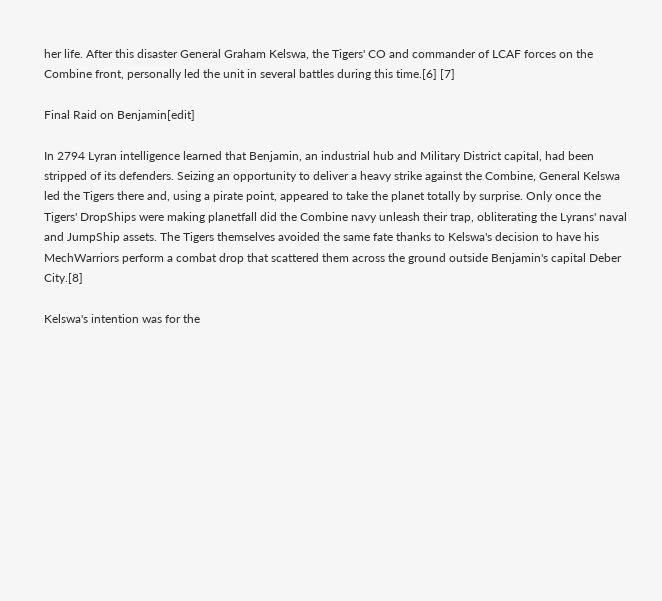her life. After this disaster General Graham Kelswa, the Tigers' CO and commander of LCAF forces on the Combine front, personally led the unit in several battles during this time.[6] [7]

Final Raid on Benjamin[edit]

In 2794 Lyran intelligence learned that Benjamin, an industrial hub and Military District capital, had been stripped of its defenders. Seizing an opportunity to deliver a heavy strike against the Combine, General Kelswa led the Tigers there and, using a pirate point, appeared to take the planet totally by surprise. Only once the Tigers' DropShips were making planetfall did the Combine navy unleash their trap, obliterating the Lyrans' naval and JumpShip assets. The Tigers themselves avoided the same fate thanks to Kelswa's decision to have his MechWarriors perform a combat drop that scattered them across the ground outside Benjamin's capital Deber City.[8]

Kelswa's intention was for the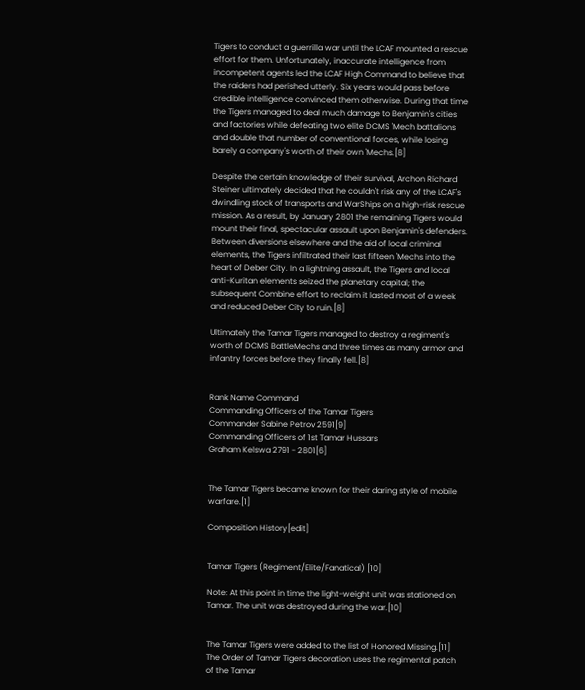Tigers to conduct a guerrilla war until the LCAF mounted a rescue effort for them. Unfortunately, inaccurate intelligence from incompetent agents led the LCAF High Command to believe that the raiders had perished utterly. Six years would pass before credible intelligence convinced them otherwise. During that time the Tigers managed to deal much damage to Benjamin's cities and factories while defeating two elite DCMS 'Mech battalions and double that number of conventional forces, while losing barely a company's worth of their own 'Mechs.[8]

Despite the certain knowledge of their survival, Archon Richard Steiner ultimately decided that he couldn't risk any of the LCAF's dwindling stock of transports and WarShips on a high-risk rescue mission. As a result, by January 2801 the remaining Tigers would mount their final, spectacular assault upon Benjamin's defenders. Between diversions elsewhere and the aid of local criminal elements, the Tigers infiltrated their last fifteen 'Mechs into the heart of Deber City. In a lightning assault, the Tigers and local anti-Kuritan elements seized the planetary capital; the subsequent Combine effort to reclaim it lasted most of a week and reduced Deber City to ruin.[8]

Ultimately the Tamar Tigers managed to destroy a regiment's worth of DCMS BattleMechs and three times as many armor and infantry forces before they finally fell.[8]


Rank Name Command
Commanding Officers of the Tamar Tigers
Commander Sabine Petrov 2591[9]
Commanding Officers of 1st Tamar Hussars
Graham Kelswa 2791 - 2801[6]


The Tamar Tigers became known for their daring style of mobile warfare.[1]

Composition History[edit]


Tamar Tigers (Regiment/Elite/Fanatical) [10]

Note: At this point in time the light-weight unit was stationed on Tamar. The unit was destroyed during the war.[10]


The Tamar Tigers were added to the list of Honored Missing.[11] The Order of Tamar Tigers decoration uses the regimental patch of the Tamar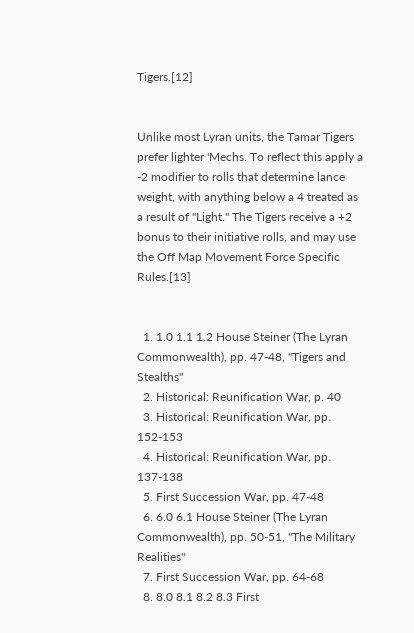Tigers.[12]


Unlike most Lyran units, the Tamar Tigers prefer lighter 'Mechs. To reflect this apply a -2 modifier to rolls that determine lance weight, with anything below a 4 treated as a result of "Light." The Tigers receive a +2 bonus to their initiative rolls, and may use the Off Map Movement Force Specific Rules.[13]


  1. 1.0 1.1 1.2 House Steiner (The Lyran Commonwealth), pp. 47-48, "Tigers and Stealths"
  2. Historical: Reunification War, p. 40
  3. Historical: Reunification War, pp. 152-153
  4. Historical: Reunification War, pp. 137-138
  5. First Succession War, pp. 47-48
  6. 6.0 6.1 House Steiner (The Lyran Commonwealth), pp. 50-51, "The Military Realities"
  7. First Succession War, pp. 64-68
  8. 8.0 8.1 8.2 8.3 First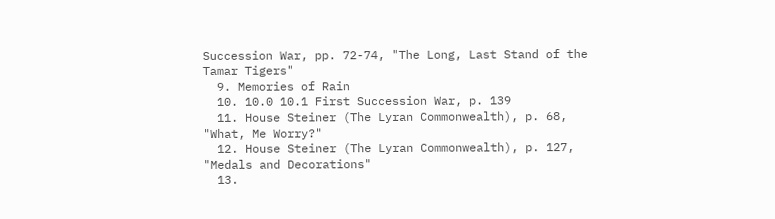Succession War, pp. 72-74, "The Long, Last Stand of the Tamar Tigers"
  9. Memories of Rain
  10. 10.0 10.1 First Succession War, p. 139
  11. House Steiner (The Lyran Commonwealth), p. 68, "What, Me Worry?"
  12. House Steiner (The Lyran Commonwealth), p. 127, "Medals and Decorations"
  13.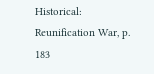Historical: Reunification War, p. 183